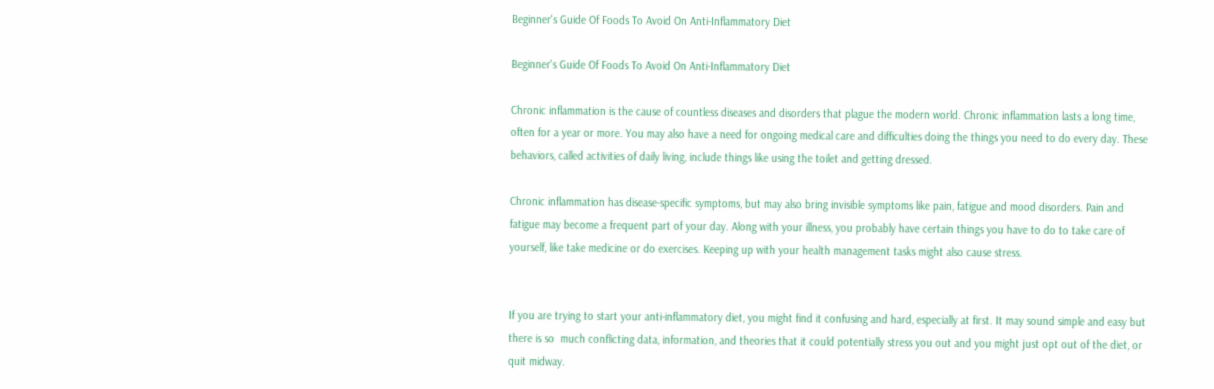Beginner's Guide Of Foods To Avoid On Anti-Inflammatory Diet

Beginner's Guide Of Foods To Avoid On Anti-Inflammatory Diet

Chronic inflammation is the cause of countless diseases and disorders that plague the modern world. Chronic inflammation lasts a long time, often for a year or more. You may also have a need for ongoing medical care and difficulties doing the things you need to do every day. These behaviors, called activities of daily living, include things like using the toilet and getting dressed.

Chronic inflammation has disease-specific symptoms, but may also bring invisible symptoms like pain, fatigue and mood disorders. Pain and fatigue may become a frequent part of your day. Along with your illness, you probably have certain things you have to do to take care of yourself, like take medicine or do exercises. Keeping up with your health management tasks might also cause stress.


If you are trying to start your anti-inflammatory diet, you might find it confusing and hard, especially at first. It may sound simple and easy but there is so  much conflicting data, information, and theories that it could potentially stress you out and you might just opt out of the diet, or quit midway.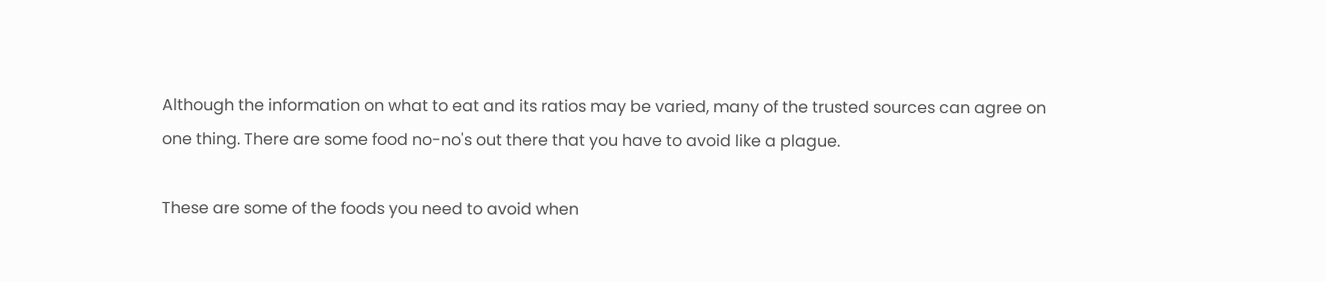Although the information on what to eat and its ratios may be varied, many of the trusted sources can agree on one thing. There are some food no-no's out there that you have to avoid like a plague.

These are some of the foods you need to avoid when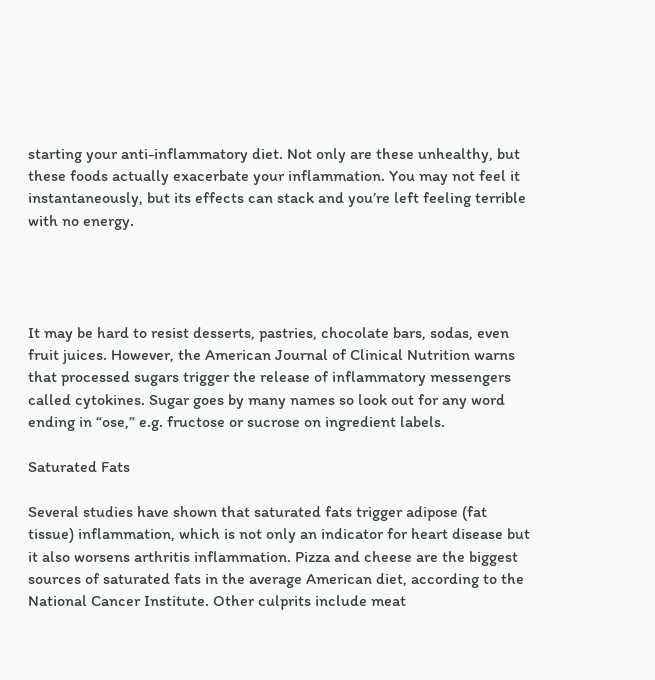starting your anti-inflammatory diet. Not only are these unhealthy, but these foods actually exacerbate your inflammation. You may not feel it instantaneously, but its effects can stack and you’re left feeling terrible with no energy.




It may be hard to resist desserts, pastries, chocolate bars, sodas, even fruit juices. However, the American Journal of Clinical Nutrition warns that processed sugars trigger the release of inflammatory messengers called cytokines. Sugar goes by many names so look out for any word ending in “ose,” e.g. fructose or sucrose on ingredient labels.

Saturated Fats

Several studies have shown that saturated fats trigger adipose (fat tissue) inflammation, which is not only an indicator for heart disease but it also worsens arthritis inflammation. Pizza and cheese are the biggest sources of saturated fats in the average American diet, according to the National Cancer Institute. Other culprits include meat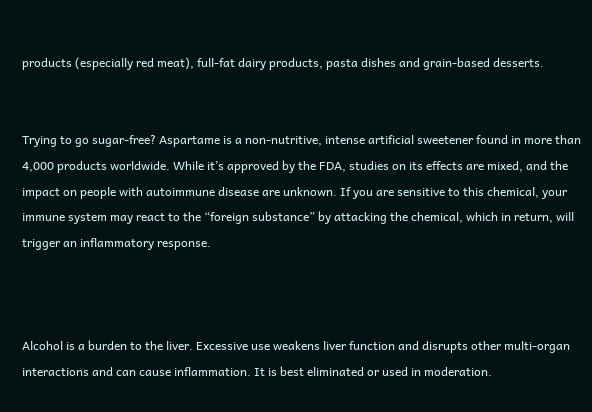products (especially red meat), full-fat dairy products, pasta dishes and grain-based desserts.


Trying to go sugar-free? Aspartame is a non-nutritive, intense artificial sweetener found in more than 4,000 products worldwide. While it’s approved by the FDA, studies on its effects are mixed, and the impact on people with autoimmune disease are unknown. If you are sensitive to this chemical, your immune system may react to the “foreign substance” by attacking the chemical, which in return, will trigger an inflammatory response.



Alcohol is a burden to the liver. Excessive use weakens liver function and disrupts other multi-organ interactions and can cause inflammation. It is best eliminated or used in moderation.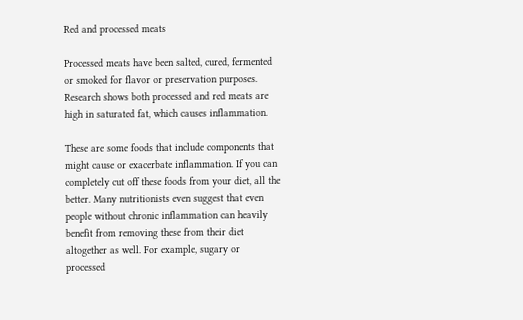Red and processed meats

Processed meats have been salted, cured, fermented or smoked for flavor or preservation purposes. Research shows both processed and red meats are high in saturated fat, which causes inflammation.

These are some foods that include components that might cause or exacerbate inflammation. If you can completely cut off these foods from your diet, all the better. Many nutritionists even suggest that even people without chronic inflammation can heavily benefit from removing these from their diet altogether as well. For example, sugary or processed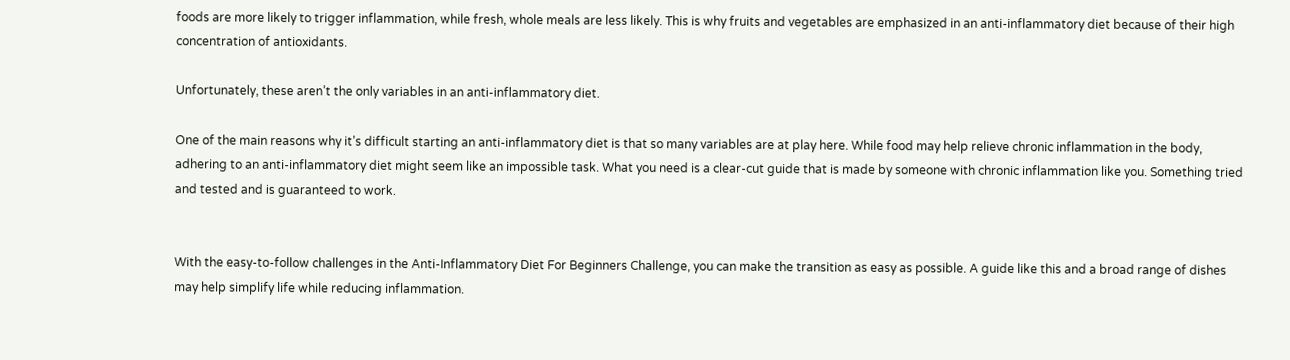foods are more likely to trigger inflammation, while fresh, whole meals are less likely. This is why fruits and vegetables are emphasized in an anti-inflammatory diet because of their high concentration of antioxidants.

Unfortunately, these aren’t the only variables in an anti-inflammatory diet.

One of the main reasons why it’s difficult starting an anti-inflammatory diet is that so many variables are at play here. While food may help relieve chronic inflammation in the body, adhering to an anti-inflammatory diet might seem like an impossible task. What you need is a clear-cut guide that is made by someone with chronic inflammation like you. Something tried and tested and is guaranteed to work.


With the easy-to-follow challenges in the Anti-Inflammatory Diet For Beginners Challenge, you can make the transition as easy as possible. A guide like this and a broad range of dishes may help simplify life while reducing inflammation.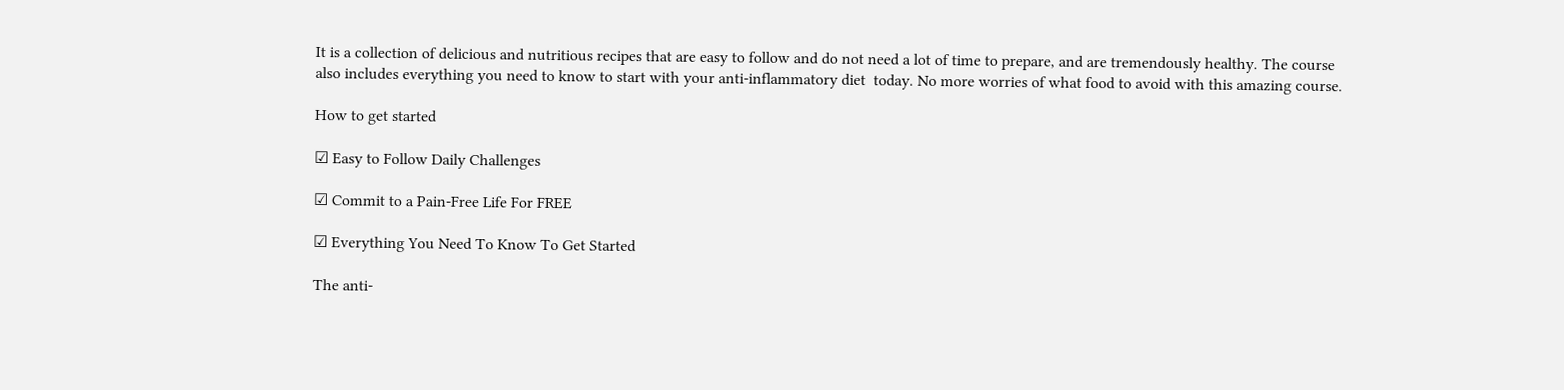It is a collection of delicious and nutritious recipes that are easy to follow and do not need a lot of time to prepare, and are tremendously healthy. The course also includes everything you need to know to start with your anti-inflammatory diet  today. No more worries of what food to avoid with this amazing course.

How to get started

☑ Easy to Follow Daily Challenges

☑ Commit to a Pain-Free Life For FREE

☑ Everything You Need To Know To Get Started

The anti-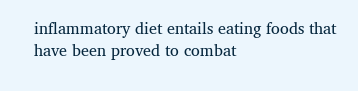inflammatory diet entails eating foods that have been proved to combat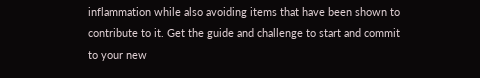inflammation while also avoiding items that have been shown to contribute to it. Get the guide and challenge to start and commit to your new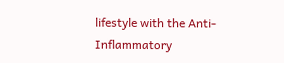lifestyle with the Anti-Inflammatory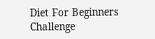Diet For Beginners Challenge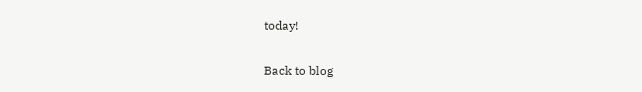today!

Back to blog